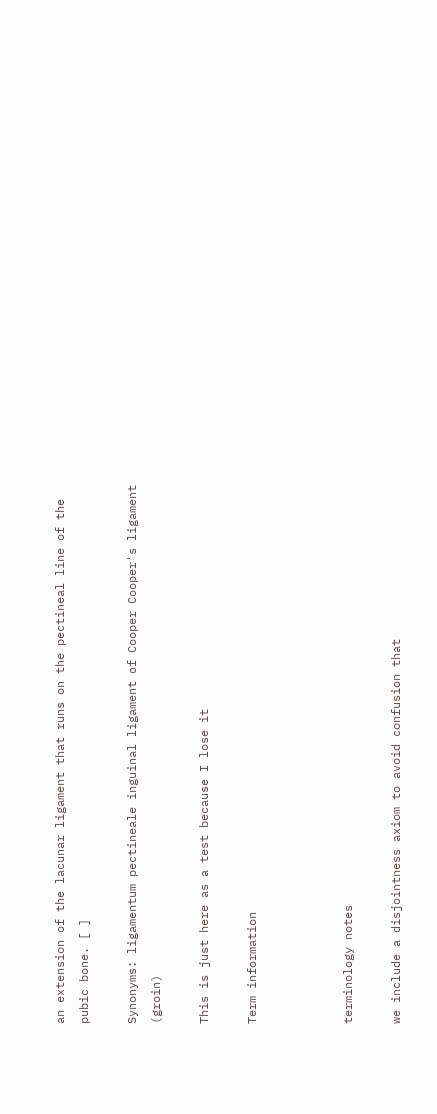an extension of the lacunar ligament that runs on the pectineal line of the pubic bone. [ ]

Synonyms: ligamentum pectineale inguinal ligament of Cooper Cooper's ligament (groin)

This is just here as a test because I lose it

Term information



terminology notes

we include a disjointness axiom to avoid confusion that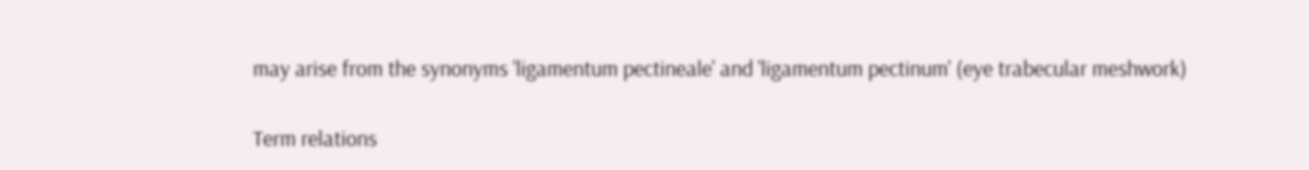may arise from the synonyms 'ligamentum pectineale' and 'ligamentum pectinum' (eye trabecular meshwork)

Term relations